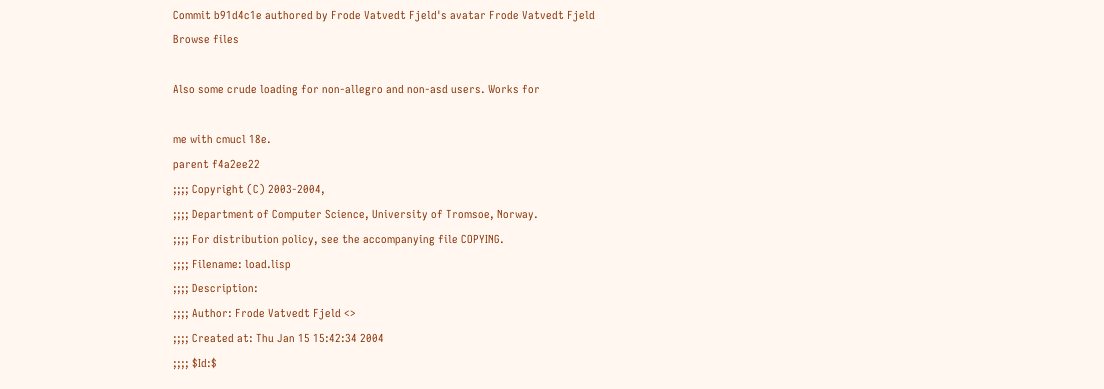Commit b91d4c1e authored by Frode Vatvedt Fjeld's avatar Frode Vatvedt Fjeld
Browse files

Also some crude loading for non-allegro and non-asd users. Works for

me with cmucl 18e.
parent f4a2ee22
;;;; Copyright (C) 2003-2004,
;;;; Department of Computer Science, University of Tromsoe, Norway.
;;;; For distribution policy, see the accompanying file COPYING.
;;;; Filename: load.lisp
;;;; Description:
;;;; Author: Frode Vatvedt Fjeld <>
;;;; Created at: Thu Jan 15 15:42:34 2004
;;;; $Id:$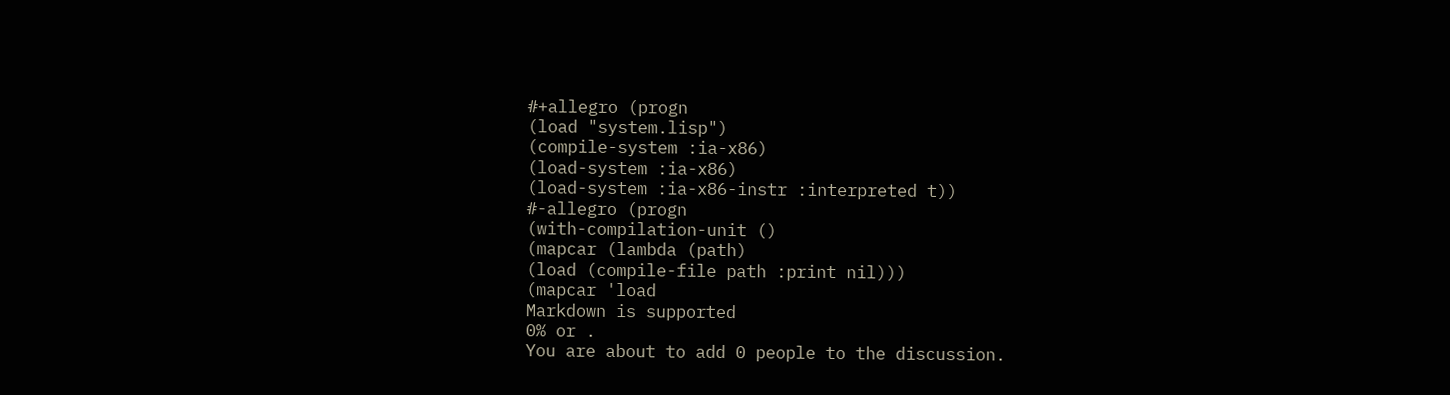#+allegro (progn
(load "system.lisp")
(compile-system :ia-x86)
(load-system :ia-x86)
(load-system :ia-x86-instr :interpreted t))
#-allegro (progn
(with-compilation-unit ()
(mapcar (lambda (path)
(load (compile-file path :print nil)))
(mapcar 'load
Markdown is supported
0% or .
You are about to add 0 people to the discussion.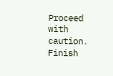Proceed with caution.
Finish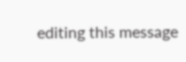editing this message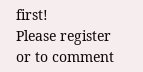first!
Please register or to comment